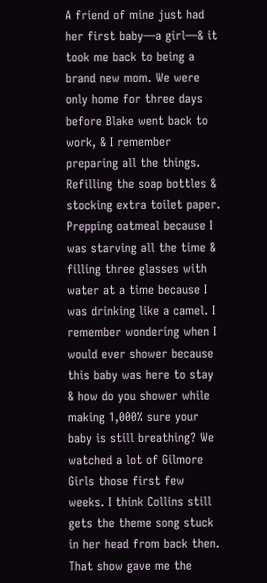A friend of mine just had her first baby—a girl—& it took me back to being a brand new mom. We were only home for three days before Blake went back to work, & I remember preparing all the things. Refilling the soap bottles & stocking extra toilet paper. Prepping oatmeal because I was starving all the time & filling three glasses with water at a time because I was drinking like a camel. I remember wondering when I would ever shower because this baby was here to stay & how do you shower while making 1,000% sure your baby is still breathing? We watched a lot of Gilmore Girls those first few weeks. I think Collins still gets the theme song stuck in her head from back then. That show gave me the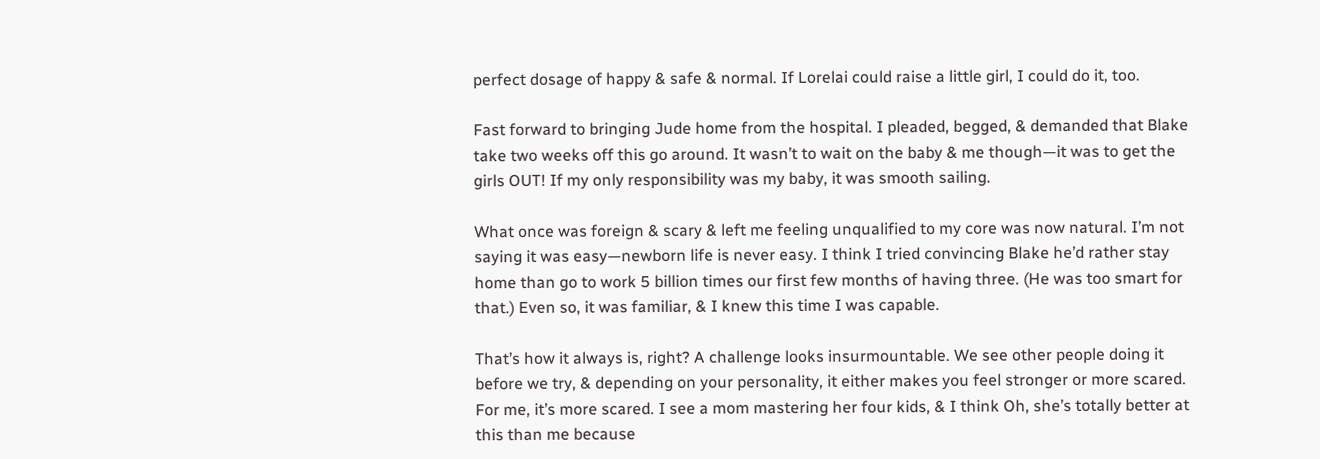perfect dosage of happy & safe & normal. If Lorelai could raise a little girl, I could do it, too.

Fast forward to bringing Jude home from the hospital. I pleaded, begged, & demanded that Blake take two weeks off this go around. It wasn’t to wait on the baby & me though—it was to get the girls OUT! If my only responsibility was my baby, it was smooth sailing.

What once was foreign & scary & left me feeling unqualified to my core was now natural. I’m not saying it was easy—newborn life is never easy. I think I tried convincing Blake he’d rather stay home than go to work 5 billion times our first few months of having three. (He was too smart for that.) Even so, it was familiar, & I knew this time I was capable.

That’s how it always is, right? A challenge looks insurmountable. We see other people doing it before we try, & depending on your personality, it either makes you feel stronger or more scared. For me, it’s more scared. I see a mom mastering her four kids, & I think Oh, she’s totally better at this than me because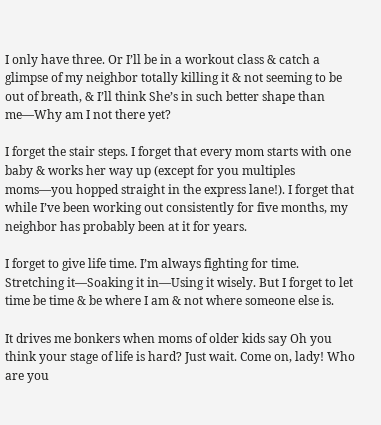I only have three. Or I’ll be in a workout class & catch a glimpse of my neighbor totally killing it & not seeming to be out of breath, & I’ll think She’s in such better shape than me—Why am I not there yet?

I forget the stair steps. I forget that every mom starts with one baby & works her way up (except for you multiples moms—you hopped straight in the express lane!). I forget that while I’ve been working out consistently for five months, my neighbor has probably been at it for years.

I forget to give life time. I’m always fighting for time. Stretching it—Soaking it in—Using it wisely. But I forget to let time be time & be where I am & not where someone else is.

It drives me bonkers when moms of older kids say Oh you think your stage of life is hard? Just wait. Come on, lady! Who are you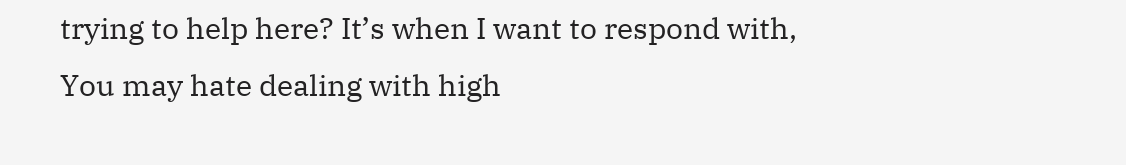trying to help here? It’s when I want to respond with, You may hate dealing with high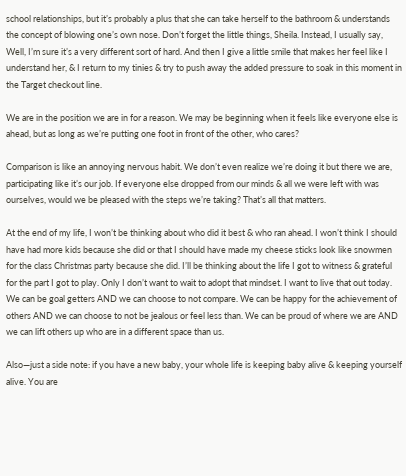school relationships, but it’s probably a plus that she can take herself to the bathroom & understands the concept of blowing one’s own nose. Don’t forget the little things, Sheila. Instead, I usually say, Well, I’m sure it’s a very different sort of hard. And then I give a little smile that makes her feel like I understand her, & I return to my tinies & try to push away the added pressure to soak in this moment in the Target checkout line.

We are in the position we are in for a reason. We may be beginning when it feels like everyone else is ahead, but as long as we’re putting one foot in front of the other, who cares?

Comparison is like an annoying nervous habit. We don’t even realize we’re doing it but there we are, participating like it’s our job. If everyone else dropped from our minds & all we were left with was ourselves, would we be pleased with the steps we’re taking? That’s all that matters.

At the end of my life, I won’t be thinking about who did it best & who ran ahead. I won’t think I should have had more kids because she did or that I should have made my cheese sticks look like snowmen for the class Christmas party because she did. I’ll be thinking about the life I got to witness & grateful for the part I got to play. Only I don’t want to wait to adopt that mindset. I want to live that out today. We can be goal getters AND we can choose to not compare. We can be happy for the achievement of others AND we can choose to not be jealous or feel less than. We can be proud of where we are AND we can lift others up who are in a different space than us.

Also—just a side note: if you have a new baby, your whole life is keeping baby alive & keeping yourself alive. You are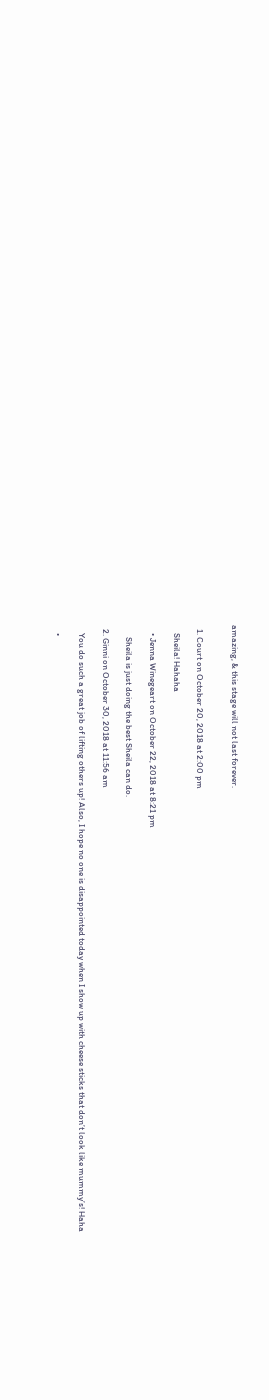amazing, & this stage will not last forever.


  1. Court on October 20, 2018 at 2:00 pm

    Sheila! Hahaha

    • Jenna Winegeart on October 22, 2018 at 8:21 pm

      Sheila is just doing the best Sheila can do.

  2. Ginni on October 30, 2018 at 11:56 am

    You do such a great job of lifting others up! Also, I hope no one is disappointed today when I show up with cheese sticks that don’t look like mummy’s! Haha

    •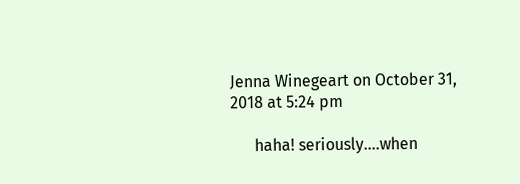Jenna Winegeart on October 31, 2018 at 5:24 pm

      haha! seriously….when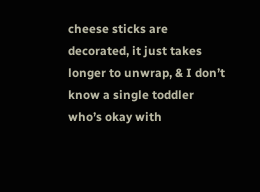cheese sticks are decorated, it just takes longer to unwrap, & I don’t know a single toddler who’s okay with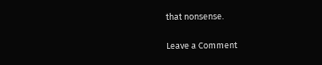that nonsense.

Leave a Comment